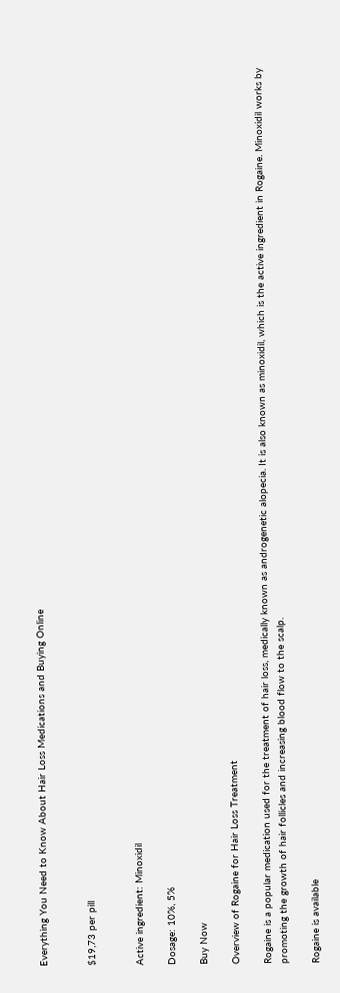Everything You Need to Know About Hair Loss Medications and Buying Online


$19,73 per pill


Active ingredient: Minoxidil

Dosage: 10%, 5%

Buy Now

Overview of Rogaine for Hair Loss Treatment

Rogaine is a popular medication used for the treatment of hair loss, medically known as androgenetic alopecia. It is also known as minoxidil, which is the active ingredient in Rogaine. Minoxidil works by promoting the growth of hair follicles and increasing blood flow to the scalp.

Rogaine is available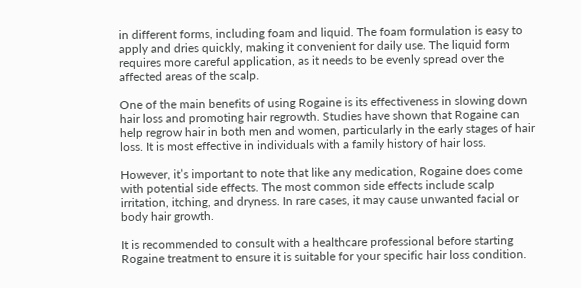in different forms, including foam and liquid. The foam formulation is easy to apply and dries quickly, making it convenient for daily use. The liquid form requires more careful application, as it needs to be evenly spread over the affected areas of the scalp.

One of the main benefits of using Rogaine is its effectiveness in slowing down hair loss and promoting hair regrowth. Studies have shown that Rogaine can help regrow hair in both men and women, particularly in the early stages of hair loss. It is most effective in individuals with a family history of hair loss.

However, it’s important to note that like any medication, Rogaine does come with potential side effects. The most common side effects include scalp irritation, itching, and dryness. In rare cases, it may cause unwanted facial or body hair growth.

It is recommended to consult with a healthcare professional before starting Rogaine treatment to ensure it is suitable for your specific hair loss condition.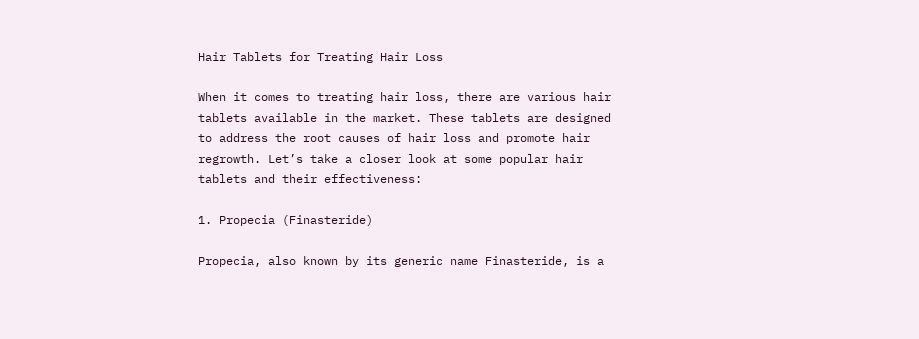Hair Tablets for Treating Hair Loss

When it comes to treating hair loss, there are various hair tablets available in the market. These tablets are designed to address the root causes of hair loss and promote hair regrowth. Let’s take a closer look at some popular hair tablets and their effectiveness:

1. Propecia (Finasteride)

Propecia, also known by its generic name Finasteride, is a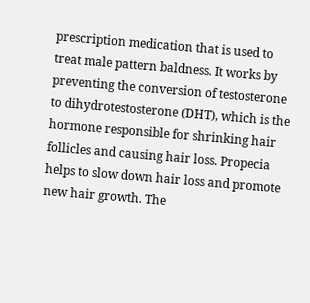prescription medication that is used to treat male pattern baldness. It works by preventing the conversion of testosterone to dihydrotestosterone (DHT), which is the hormone responsible for shrinking hair follicles and causing hair loss. Propecia helps to slow down hair loss and promote new hair growth. The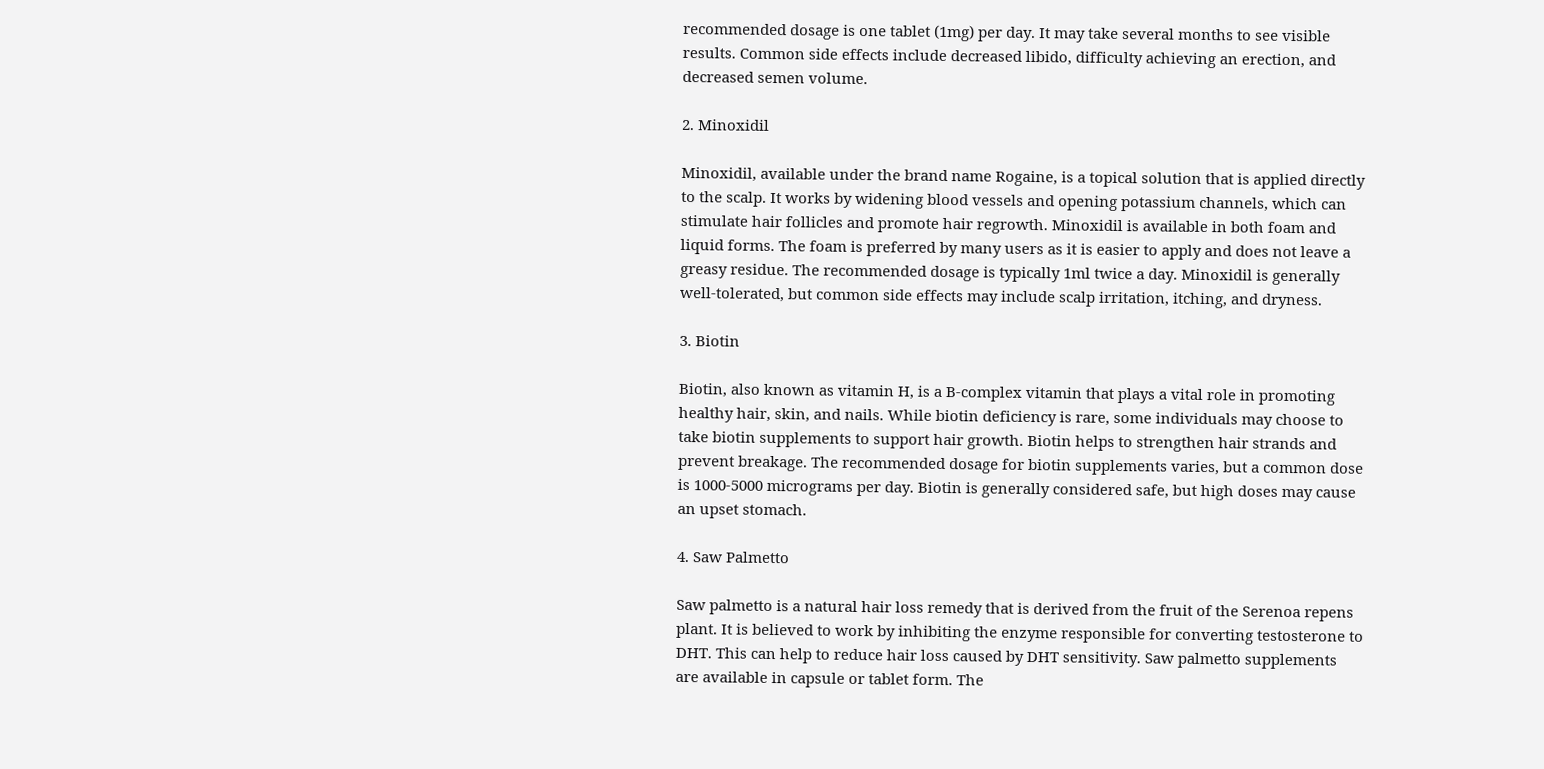recommended dosage is one tablet (1mg) per day. It may take several months to see visible results. Common side effects include decreased libido, difficulty achieving an erection, and decreased semen volume.

2. Minoxidil

Minoxidil, available under the brand name Rogaine, is a topical solution that is applied directly to the scalp. It works by widening blood vessels and opening potassium channels, which can stimulate hair follicles and promote hair regrowth. Minoxidil is available in both foam and liquid forms. The foam is preferred by many users as it is easier to apply and does not leave a greasy residue. The recommended dosage is typically 1ml twice a day. Minoxidil is generally well-tolerated, but common side effects may include scalp irritation, itching, and dryness.

3. Biotin

Biotin, also known as vitamin H, is a B-complex vitamin that plays a vital role in promoting healthy hair, skin, and nails. While biotin deficiency is rare, some individuals may choose to take biotin supplements to support hair growth. Biotin helps to strengthen hair strands and prevent breakage. The recommended dosage for biotin supplements varies, but a common dose is 1000-5000 micrograms per day. Biotin is generally considered safe, but high doses may cause an upset stomach.

4. Saw Palmetto

Saw palmetto is a natural hair loss remedy that is derived from the fruit of the Serenoa repens plant. It is believed to work by inhibiting the enzyme responsible for converting testosterone to DHT. This can help to reduce hair loss caused by DHT sensitivity. Saw palmetto supplements are available in capsule or tablet form. The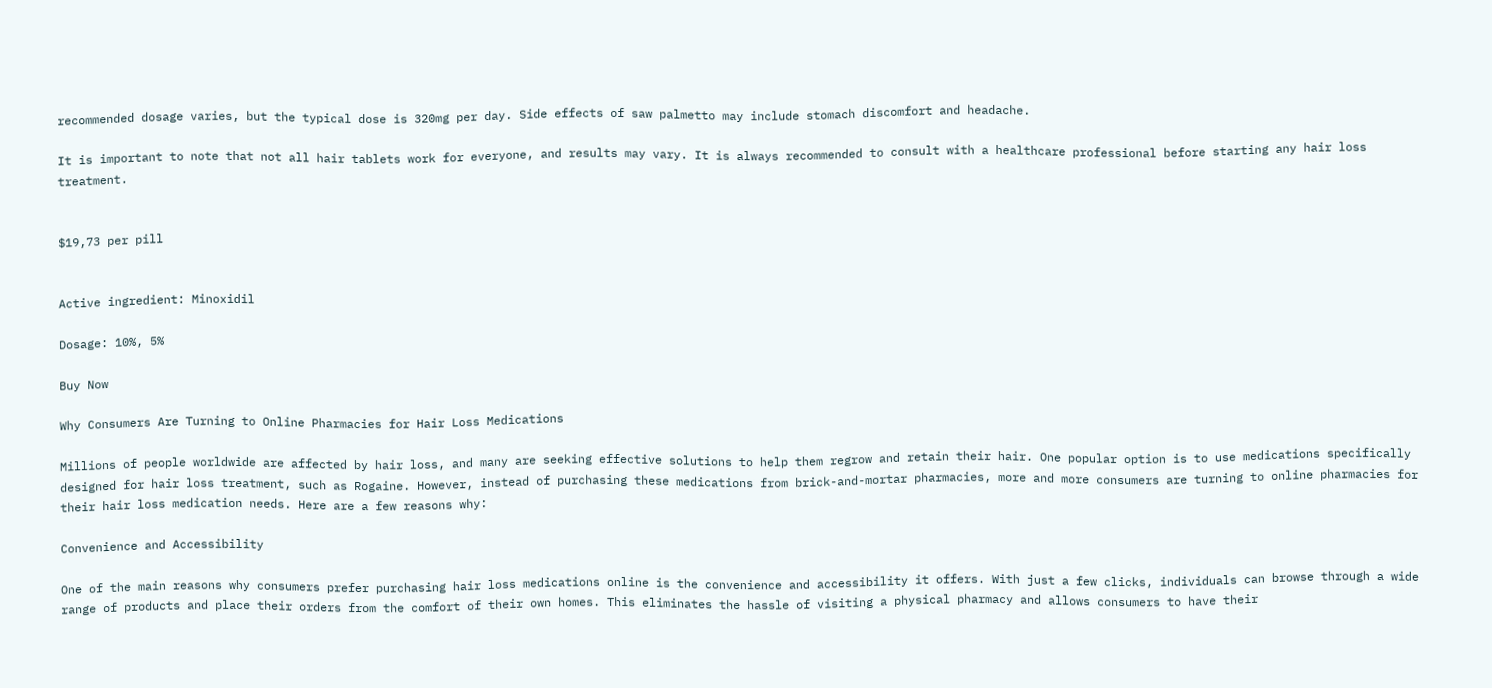recommended dosage varies, but the typical dose is 320mg per day. Side effects of saw palmetto may include stomach discomfort and headache.

It is important to note that not all hair tablets work for everyone, and results may vary. It is always recommended to consult with a healthcare professional before starting any hair loss treatment.


$19,73 per pill


Active ingredient: Minoxidil

Dosage: 10%, 5%

Buy Now

Why Consumers Are Turning to Online Pharmacies for Hair Loss Medications

Millions of people worldwide are affected by hair loss, and many are seeking effective solutions to help them regrow and retain their hair. One popular option is to use medications specifically designed for hair loss treatment, such as Rogaine. However, instead of purchasing these medications from brick-and-mortar pharmacies, more and more consumers are turning to online pharmacies for their hair loss medication needs. Here are a few reasons why:

Convenience and Accessibility

One of the main reasons why consumers prefer purchasing hair loss medications online is the convenience and accessibility it offers. With just a few clicks, individuals can browse through a wide range of products and place their orders from the comfort of their own homes. This eliminates the hassle of visiting a physical pharmacy and allows consumers to have their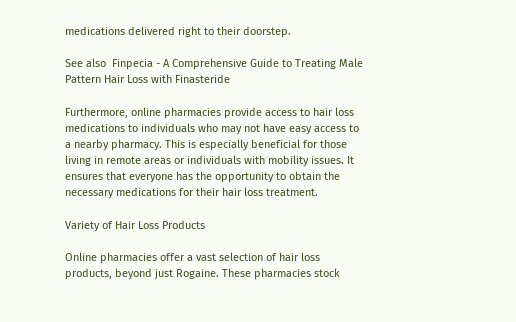medications delivered right to their doorstep.

See also  Finpecia - A Comprehensive Guide to Treating Male Pattern Hair Loss with Finasteride

Furthermore, online pharmacies provide access to hair loss medications to individuals who may not have easy access to a nearby pharmacy. This is especially beneficial for those living in remote areas or individuals with mobility issues. It ensures that everyone has the opportunity to obtain the necessary medications for their hair loss treatment.

Variety of Hair Loss Products

Online pharmacies offer a vast selection of hair loss products, beyond just Rogaine. These pharmacies stock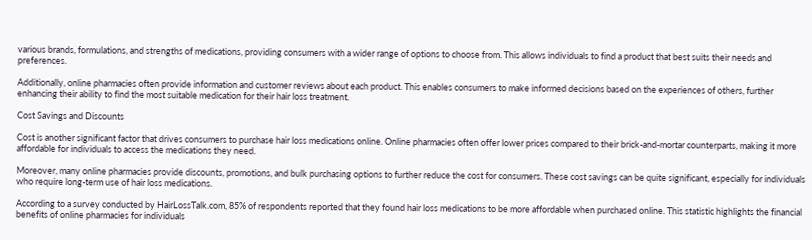various brands, formulations, and strengths of medications, providing consumers with a wider range of options to choose from. This allows individuals to find a product that best suits their needs and preferences.

Additionally, online pharmacies often provide information and customer reviews about each product. This enables consumers to make informed decisions based on the experiences of others, further enhancing their ability to find the most suitable medication for their hair loss treatment.

Cost Savings and Discounts

Cost is another significant factor that drives consumers to purchase hair loss medications online. Online pharmacies often offer lower prices compared to their brick-and-mortar counterparts, making it more affordable for individuals to access the medications they need.

Moreover, many online pharmacies provide discounts, promotions, and bulk purchasing options to further reduce the cost for consumers. These cost savings can be quite significant, especially for individuals who require long-term use of hair loss medications.

According to a survey conducted by HairLossTalk.com, 85% of respondents reported that they found hair loss medications to be more affordable when purchased online. This statistic highlights the financial benefits of online pharmacies for individuals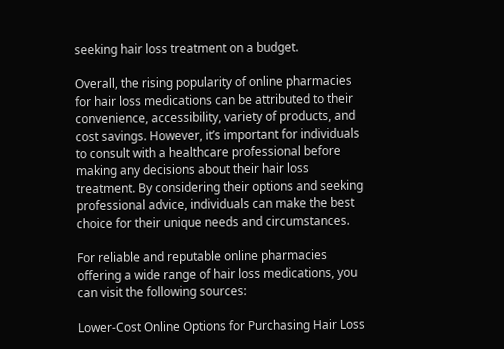seeking hair loss treatment on a budget.

Overall, the rising popularity of online pharmacies for hair loss medications can be attributed to their convenience, accessibility, variety of products, and cost savings. However, it’s important for individuals to consult with a healthcare professional before making any decisions about their hair loss treatment. By considering their options and seeking professional advice, individuals can make the best choice for their unique needs and circumstances.

For reliable and reputable online pharmacies offering a wide range of hair loss medications, you can visit the following sources:

Lower-Cost Online Options for Purchasing Hair Loss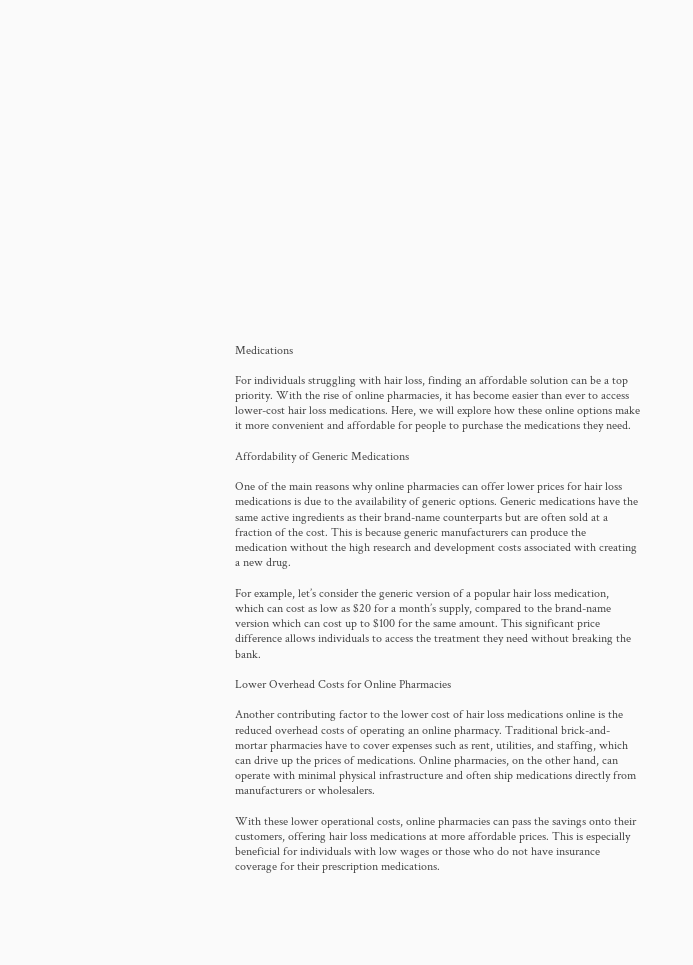Medications

For individuals struggling with hair loss, finding an affordable solution can be a top priority. With the rise of online pharmacies, it has become easier than ever to access lower-cost hair loss medications. Here, we will explore how these online options make it more convenient and affordable for people to purchase the medications they need.

Affordability of Generic Medications

One of the main reasons why online pharmacies can offer lower prices for hair loss medications is due to the availability of generic options. Generic medications have the same active ingredients as their brand-name counterparts but are often sold at a fraction of the cost. This is because generic manufacturers can produce the medication without the high research and development costs associated with creating a new drug.

For example, let’s consider the generic version of a popular hair loss medication, which can cost as low as $20 for a month’s supply, compared to the brand-name version which can cost up to $100 for the same amount. This significant price difference allows individuals to access the treatment they need without breaking the bank.

Lower Overhead Costs for Online Pharmacies

Another contributing factor to the lower cost of hair loss medications online is the reduced overhead costs of operating an online pharmacy. Traditional brick-and-mortar pharmacies have to cover expenses such as rent, utilities, and staffing, which can drive up the prices of medications. Online pharmacies, on the other hand, can operate with minimal physical infrastructure and often ship medications directly from manufacturers or wholesalers.

With these lower operational costs, online pharmacies can pass the savings onto their customers, offering hair loss medications at more affordable prices. This is especially beneficial for individuals with low wages or those who do not have insurance coverage for their prescription medications.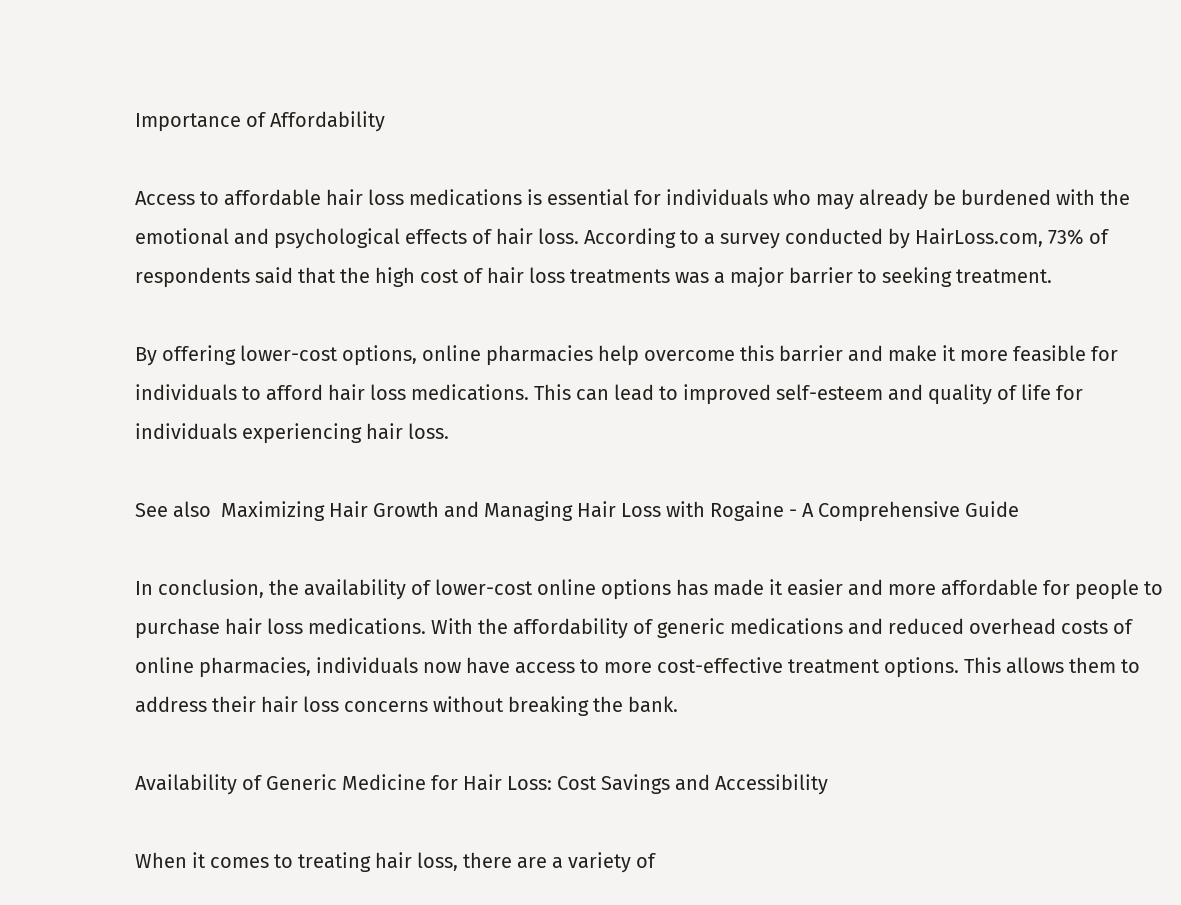Importance of Affordability

Access to affordable hair loss medications is essential for individuals who may already be burdened with the emotional and psychological effects of hair loss. According to a survey conducted by HairLoss.com, 73% of respondents said that the high cost of hair loss treatments was a major barrier to seeking treatment.

By offering lower-cost options, online pharmacies help overcome this barrier and make it more feasible for individuals to afford hair loss medications. This can lead to improved self-esteem and quality of life for individuals experiencing hair loss.

See also  Maximizing Hair Growth and Managing Hair Loss with Rogaine - A Comprehensive Guide

In conclusion, the availability of lower-cost online options has made it easier and more affordable for people to purchase hair loss medications. With the affordability of generic medications and reduced overhead costs of online pharmacies, individuals now have access to more cost-effective treatment options. This allows them to address their hair loss concerns without breaking the bank.

Availability of Generic Medicine for Hair Loss: Cost Savings and Accessibility

When it comes to treating hair loss, there are a variety of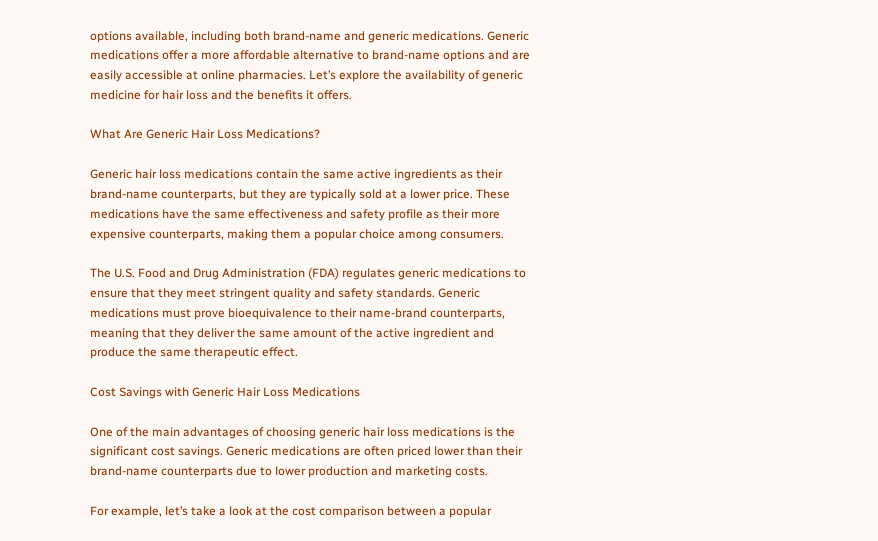options available, including both brand-name and generic medications. Generic medications offer a more affordable alternative to brand-name options and are easily accessible at online pharmacies. Let’s explore the availability of generic medicine for hair loss and the benefits it offers.

What Are Generic Hair Loss Medications?

Generic hair loss medications contain the same active ingredients as their brand-name counterparts, but they are typically sold at a lower price. These medications have the same effectiveness and safety profile as their more expensive counterparts, making them a popular choice among consumers.

The U.S. Food and Drug Administration (FDA) regulates generic medications to ensure that they meet stringent quality and safety standards. Generic medications must prove bioequivalence to their name-brand counterparts, meaning that they deliver the same amount of the active ingredient and produce the same therapeutic effect.

Cost Savings with Generic Hair Loss Medications

One of the main advantages of choosing generic hair loss medications is the significant cost savings. Generic medications are often priced lower than their brand-name counterparts due to lower production and marketing costs.

For example, let’s take a look at the cost comparison between a popular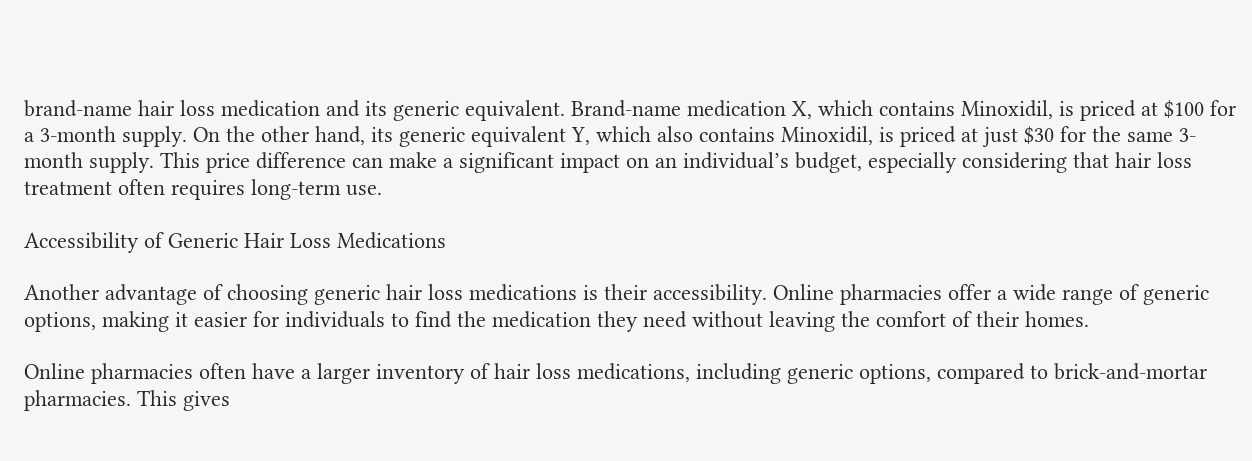brand-name hair loss medication and its generic equivalent. Brand-name medication X, which contains Minoxidil, is priced at $100 for a 3-month supply. On the other hand, its generic equivalent Y, which also contains Minoxidil, is priced at just $30 for the same 3-month supply. This price difference can make a significant impact on an individual’s budget, especially considering that hair loss treatment often requires long-term use.

Accessibility of Generic Hair Loss Medications

Another advantage of choosing generic hair loss medications is their accessibility. Online pharmacies offer a wide range of generic options, making it easier for individuals to find the medication they need without leaving the comfort of their homes.

Online pharmacies often have a larger inventory of hair loss medications, including generic options, compared to brick-and-mortar pharmacies. This gives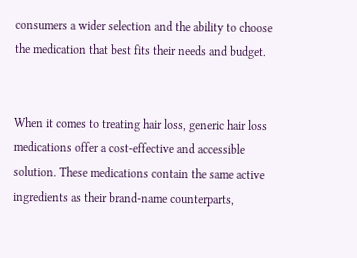consumers a wider selection and the ability to choose the medication that best fits their needs and budget.


When it comes to treating hair loss, generic hair loss medications offer a cost-effective and accessible solution. These medications contain the same active ingredients as their brand-name counterparts,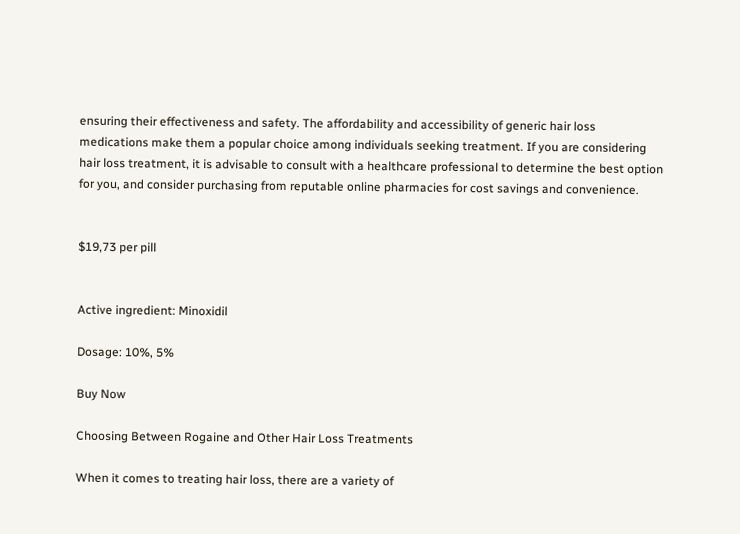ensuring their effectiveness and safety. The affordability and accessibility of generic hair loss medications make them a popular choice among individuals seeking treatment. If you are considering hair loss treatment, it is advisable to consult with a healthcare professional to determine the best option for you, and consider purchasing from reputable online pharmacies for cost savings and convenience.


$19,73 per pill


Active ingredient: Minoxidil

Dosage: 10%, 5%

Buy Now

Choosing Between Rogaine and Other Hair Loss Treatments

When it comes to treating hair loss, there are a variety of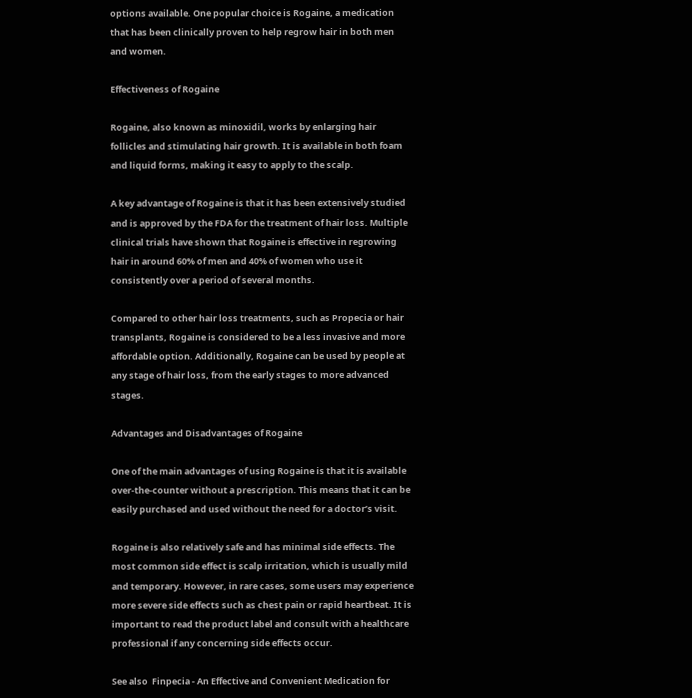options available. One popular choice is Rogaine, a medication that has been clinically proven to help regrow hair in both men and women.

Effectiveness of Rogaine

Rogaine, also known as minoxidil, works by enlarging hair follicles and stimulating hair growth. It is available in both foam and liquid forms, making it easy to apply to the scalp.

A key advantage of Rogaine is that it has been extensively studied and is approved by the FDA for the treatment of hair loss. Multiple clinical trials have shown that Rogaine is effective in regrowing hair in around 60% of men and 40% of women who use it consistently over a period of several months.

Compared to other hair loss treatments, such as Propecia or hair transplants, Rogaine is considered to be a less invasive and more affordable option. Additionally, Rogaine can be used by people at any stage of hair loss, from the early stages to more advanced stages.

Advantages and Disadvantages of Rogaine

One of the main advantages of using Rogaine is that it is available over-the-counter without a prescription. This means that it can be easily purchased and used without the need for a doctor’s visit.

Rogaine is also relatively safe and has minimal side effects. The most common side effect is scalp irritation, which is usually mild and temporary. However, in rare cases, some users may experience more severe side effects such as chest pain or rapid heartbeat. It is important to read the product label and consult with a healthcare professional if any concerning side effects occur.

See also  Finpecia - An Effective and Convenient Medication for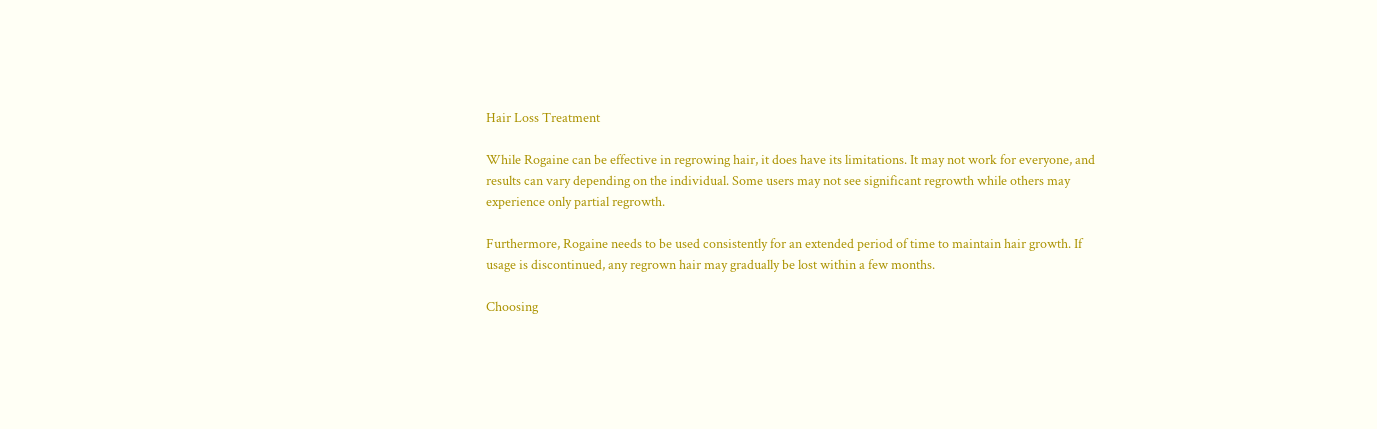Hair Loss Treatment

While Rogaine can be effective in regrowing hair, it does have its limitations. It may not work for everyone, and results can vary depending on the individual. Some users may not see significant regrowth while others may experience only partial regrowth.

Furthermore, Rogaine needs to be used consistently for an extended period of time to maintain hair growth. If usage is discontinued, any regrown hair may gradually be lost within a few months.

Choosing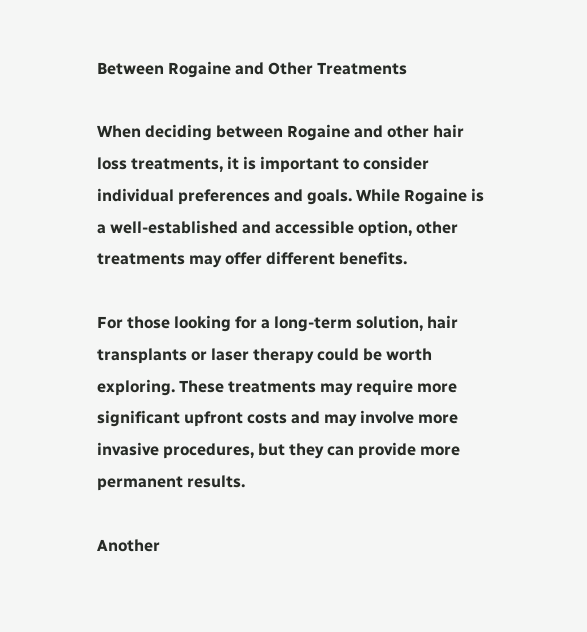Between Rogaine and Other Treatments

When deciding between Rogaine and other hair loss treatments, it is important to consider individual preferences and goals. While Rogaine is a well-established and accessible option, other treatments may offer different benefits.

For those looking for a long-term solution, hair transplants or laser therapy could be worth exploring. These treatments may require more significant upfront costs and may involve more invasive procedures, but they can provide more permanent results.

Another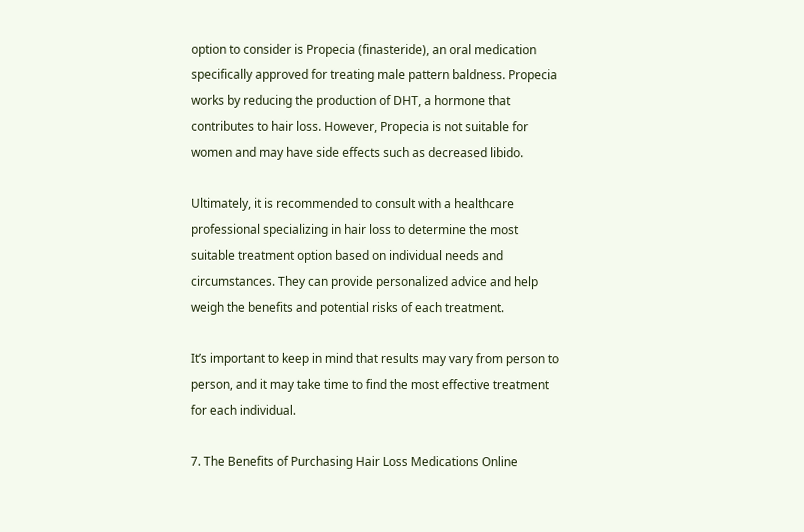option to consider is Propecia (finasteride), an oral medication specifically approved for treating male pattern baldness. Propecia works by reducing the production of DHT, a hormone that contributes to hair loss. However, Propecia is not suitable for women and may have side effects such as decreased libido.

Ultimately, it is recommended to consult with a healthcare professional specializing in hair loss to determine the most suitable treatment option based on individual needs and circumstances. They can provide personalized advice and help weigh the benefits and potential risks of each treatment.

It’s important to keep in mind that results may vary from person to person, and it may take time to find the most effective treatment for each individual.

7. The Benefits of Purchasing Hair Loss Medications Online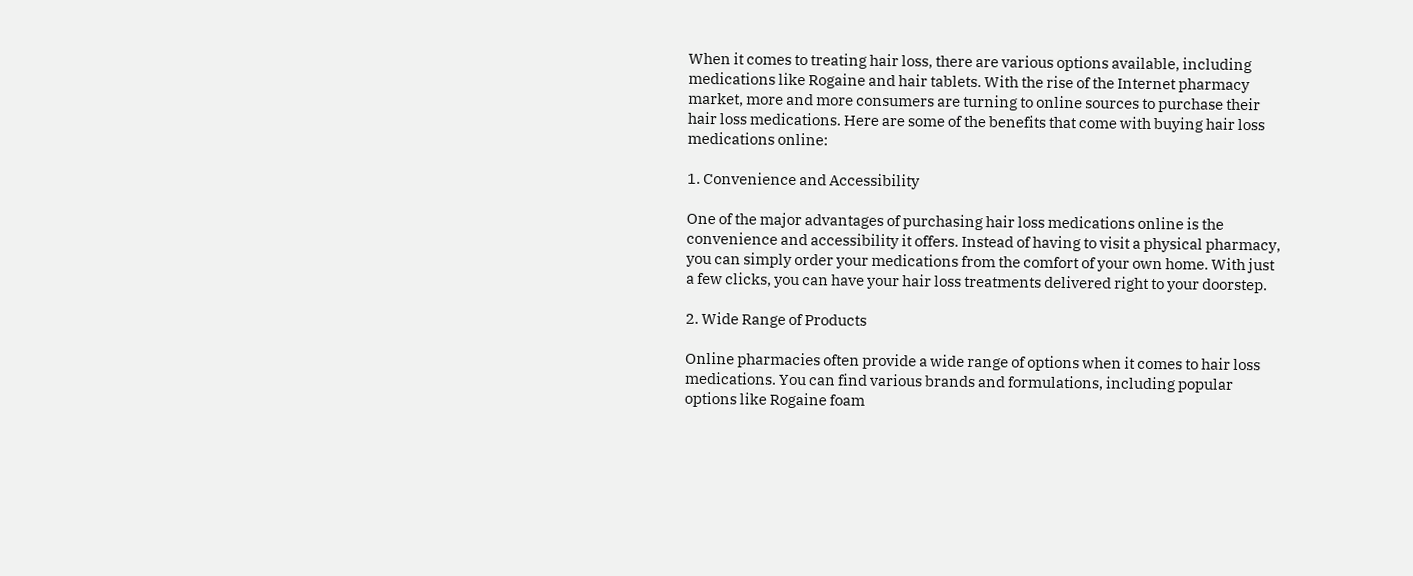When it comes to treating hair loss, there are various options available, including medications like Rogaine and hair tablets. With the rise of the Internet pharmacy market, more and more consumers are turning to online sources to purchase their hair loss medications. Here are some of the benefits that come with buying hair loss medications online:

1. Convenience and Accessibility

One of the major advantages of purchasing hair loss medications online is the convenience and accessibility it offers. Instead of having to visit a physical pharmacy, you can simply order your medications from the comfort of your own home. With just a few clicks, you can have your hair loss treatments delivered right to your doorstep.

2. Wide Range of Products

Online pharmacies often provide a wide range of options when it comes to hair loss medications. You can find various brands and formulations, including popular options like Rogaine foam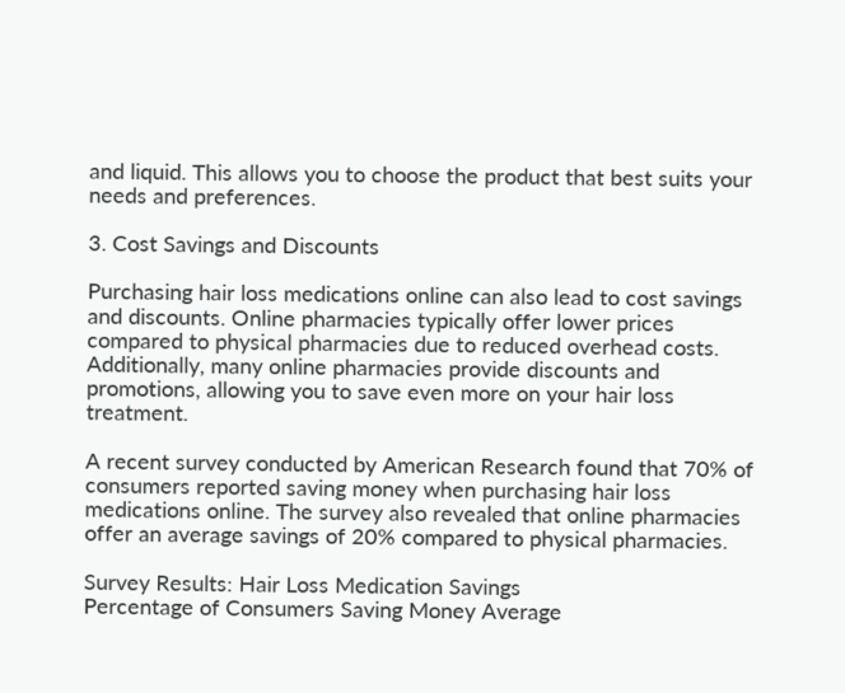and liquid. This allows you to choose the product that best suits your needs and preferences.

3. Cost Savings and Discounts

Purchasing hair loss medications online can also lead to cost savings and discounts. Online pharmacies typically offer lower prices compared to physical pharmacies due to reduced overhead costs. Additionally, many online pharmacies provide discounts and promotions, allowing you to save even more on your hair loss treatment.

A recent survey conducted by American Research found that 70% of consumers reported saving money when purchasing hair loss medications online. The survey also revealed that online pharmacies offer an average savings of 20% compared to physical pharmacies.

Survey Results: Hair Loss Medication Savings
Percentage of Consumers Saving Money Average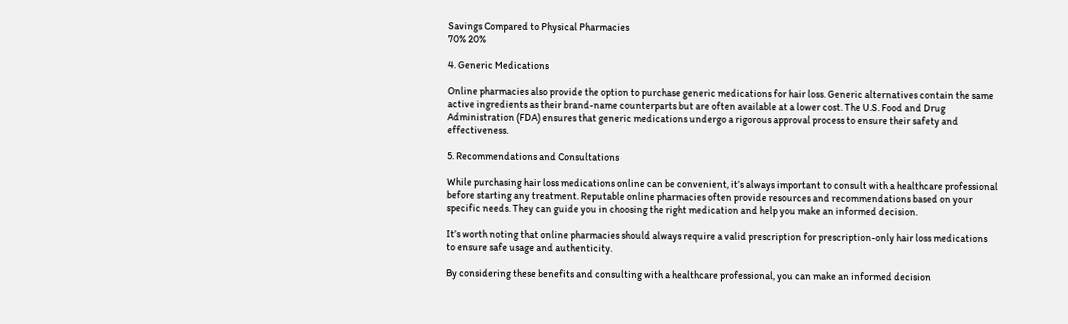Savings Compared to Physical Pharmacies
70% 20%

4. Generic Medications

Online pharmacies also provide the option to purchase generic medications for hair loss. Generic alternatives contain the same active ingredients as their brand-name counterparts but are often available at a lower cost. The U.S. Food and Drug Administration (FDA) ensures that generic medications undergo a rigorous approval process to ensure their safety and effectiveness.

5. Recommendations and Consultations

While purchasing hair loss medications online can be convenient, it’s always important to consult with a healthcare professional before starting any treatment. Reputable online pharmacies often provide resources and recommendations based on your specific needs. They can guide you in choosing the right medication and help you make an informed decision.

It’s worth noting that online pharmacies should always require a valid prescription for prescription-only hair loss medications to ensure safe usage and authenticity.

By considering these benefits and consulting with a healthcare professional, you can make an informed decision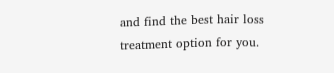and find the best hair loss treatment option for you.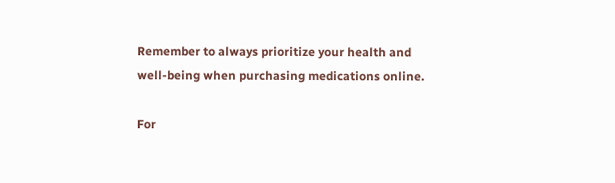Remember to always prioritize your health and well-being when purchasing medications online.

For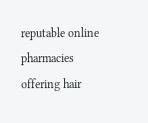reputable online pharmacies offering hair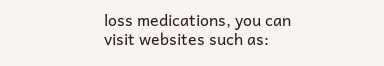loss medications, you can visit websites such as: